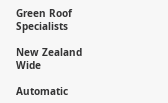Green Roof Specialists

New Zealand Wide

Automatic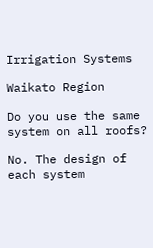Irrigation Systems

Waikato Region

Do you use the same system on all roofs?

No. The design of each system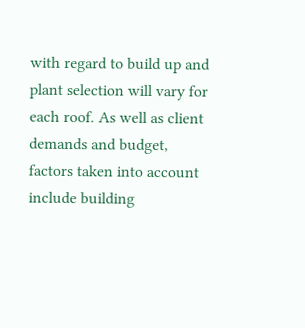with regard to build up and plant selection will vary for each roof. As well as client demands and budget, factors taken into account include building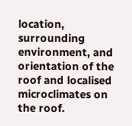location, surrounding environment, and orientation of the roof and localised microclimates on the roof.